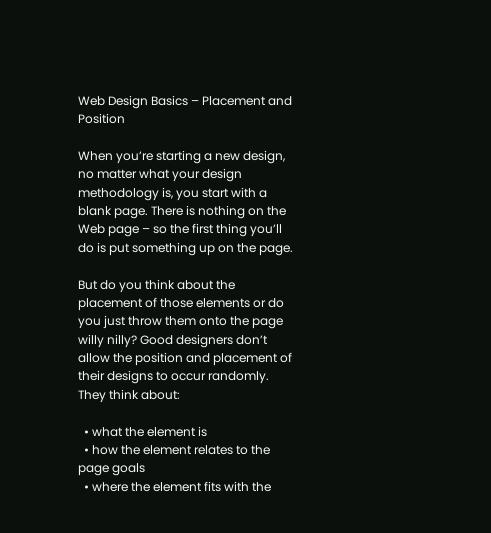Web Design Basics – Placement and Position

When you’re starting a new design, no matter what your design methodology is, you start with a blank page. There is nothing on the Web page – so the first thing you’ll do is put something up on the page.

But do you think about the placement of those elements or do you just throw them onto the page willy nilly? Good designers don’t allow the position and placement of their designs to occur randomly. They think about:

  • what the element is
  • how the element relates to the page goals
  • where the element fits with the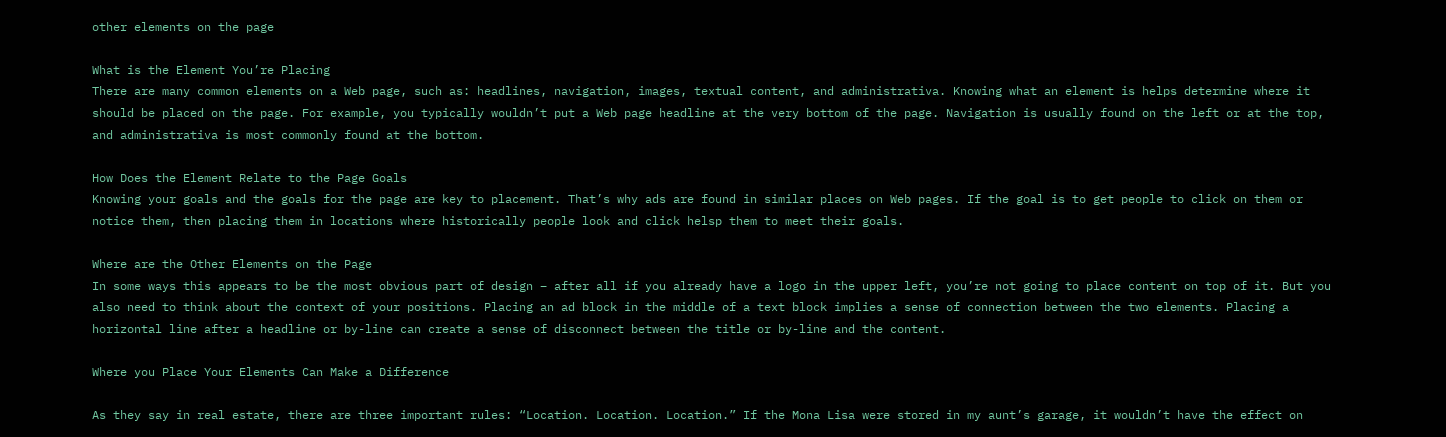other elements on the page

What is the Element You’re Placing
There are many common elements on a Web page, such as: headlines, navigation, images, textual content, and administrativa. Knowing what an element is helps determine where it should be placed on the page. For example, you typically wouldn’t put a Web page headline at the very bottom of the page. Navigation is usually found on the left or at the top, and administrativa is most commonly found at the bottom.

How Does the Element Relate to the Page Goals
Knowing your goals and the goals for the page are key to placement. That’s why ads are found in similar places on Web pages. If the goal is to get people to click on them or notice them, then placing them in locations where historically people look and click helsp them to meet their goals.

Where are the Other Elements on the Page
In some ways this appears to be the most obvious part of design – after all if you already have a logo in the upper left, you’re not going to place content on top of it. But you also need to think about the context of your positions. Placing an ad block in the middle of a text block implies a sense of connection between the two elements. Placing a horizontal line after a headline or by-line can create a sense of disconnect between the title or by-line and the content.

Where you Place Your Elements Can Make a Difference

As they say in real estate, there are three important rules: “Location. Location. Location.” If the Mona Lisa were stored in my aunt’s garage, it wouldn’t have the effect on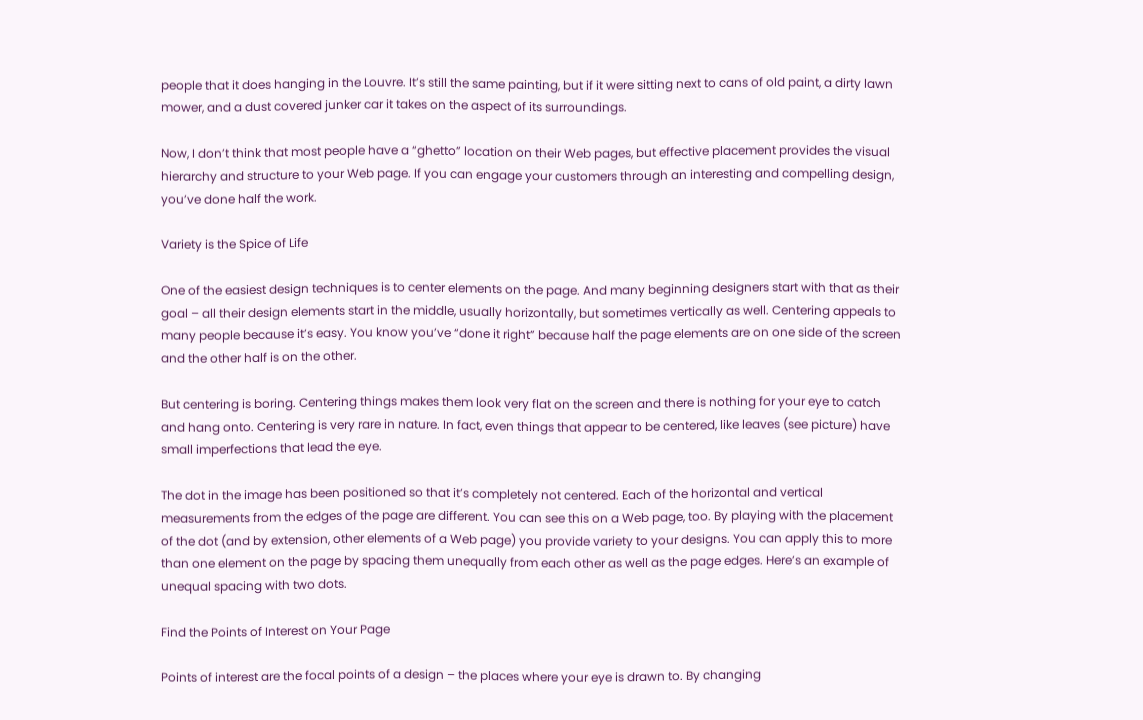people that it does hanging in the Louvre. It’s still the same painting, but if it were sitting next to cans of old paint, a dirty lawn mower, and a dust covered junker car it takes on the aspect of its surroundings.

Now, I don’t think that most people have a “ghetto” location on their Web pages, but effective placement provides the visual hierarchy and structure to your Web page. If you can engage your customers through an interesting and compelling design, you’ve done half the work.

Variety is the Spice of Life

One of the easiest design techniques is to center elements on the page. And many beginning designers start with that as their goal – all their design elements start in the middle, usually horizontally, but sometimes vertically as well. Centering appeals to many people because it’s easy. You know you’ve “done it right” because half the page elements are on one side of the screen and the other half is on the other.

But centering is boring. Centering things makes them look very flat on the screen and there is nothing for your eye to catch and hang onto. Centering is very rare in nature. In fact, even things that appear to be centered, like leaves (see picture) have small imperfections that lead the eye.

The dot in the image has been positioned so that it’s completely not centered. Each of the horizontal and vertical measurements from the edges of the page are different. You can see this on a Web page, too. By playing with the placement of the dot (and by extension, other elements of a Web page) you provide variety to your designs. You can apply this to more than one element on the page by spacing them unequally from each other as well as the page edges. Here’s an example of unequal spacing with two dots.

Find the Points of Interest on Your Page

Points of interest are the focal points of a design – the places where your eye is drawn to. By changing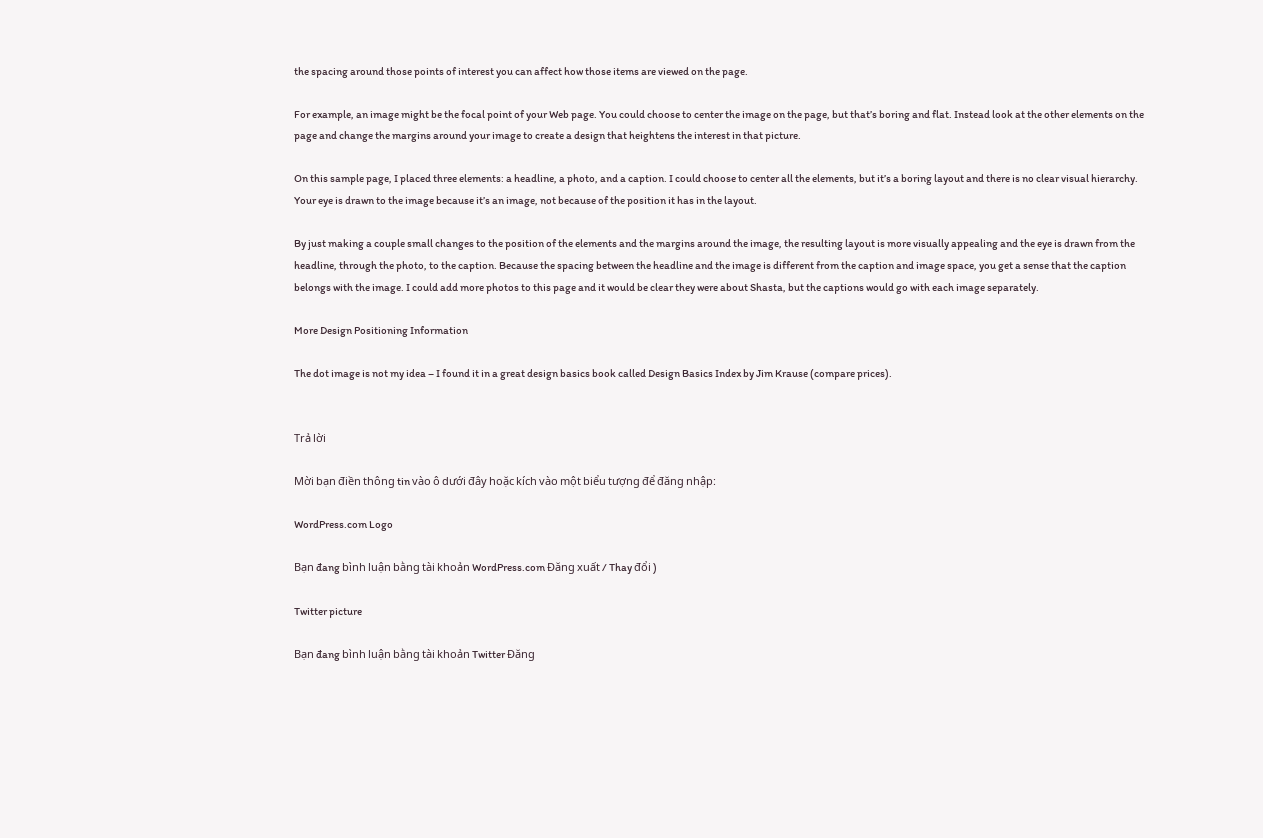the spacing around those points of interest you can affect how those items are viewed on the page.

For example, an image might be the focal point of your Web page. You could choose to center the image on the page, but that’s boring and flat. Instead look at the other elements on the page and change the margins around your image to create a design that heightens the interest in that picture.

On this sample page, I placed three elements: a headline, a photo, and a caption. I could choose to center all the elements, but it’s a boring layout and there is no clear visual hierarchy. Your eye is drawn to the image because it’s an image, not because of the position it has in the layout.

By just making a couple small changes to the position of the elements and the margins around the image, the resulting layout is more visually appealing and the eye is drawn from the headline, through the photo, to the caption. Because the spacing between the headline and the image is different from the caption and image space, you get a sense that the caption belongs with the image. I could add more photos to this page and it would be clear they were about Shasta, but the captions would go with each image separately.

More Design Positioning Information

The dot image is not my idea – I found it in a great design basics book called Design Basics Index by Jim Krause (compare prices).


Trả lời

Mời bạn điền thông tin vào ô dưới đây hoặc kích vào một biểu tượng để đăng nhập:

WordPress.com Logo

Bạn đang bình luận bằng tài khoản WordPress.com Đăng xuất / Thay đổi )

Twitter picture

Bạn đang bình luận bằng tài khoản Twitter Đăng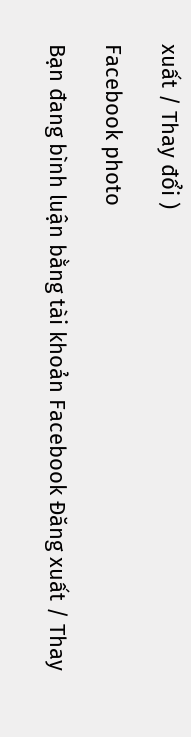xuất / Thay đổi )

Facebook photo

Bạn đang bình luận bằng tài khoản Facebook Đăng xuất / Thay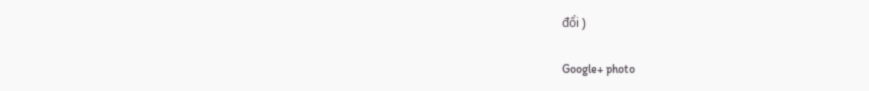đổi )

Google+ photo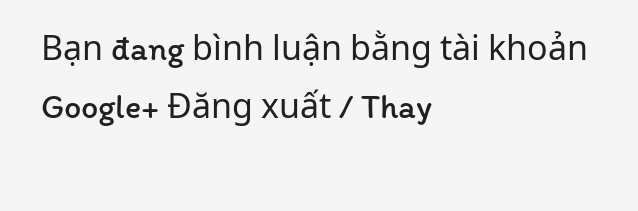Bạn đang bình luận bằng tài khoản Google+ Đăng xuất / Thay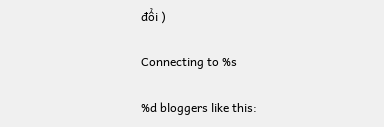đổi )

Connecting to %s

%d bloggers like this: